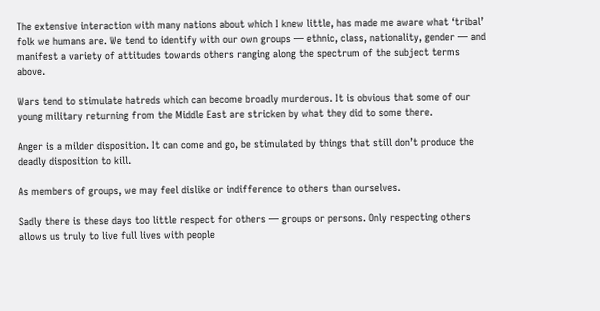The extensive interaction with many nations about which I knew little, has made me aware what ‘tribal’ folk we humans are. We tend to identify with our own groups — ethnic, class, nationality, gender — and manifest a variety of attitudes towards others ranging along the spectrum of the subject terms above.

Wars tend to stimulate hatreds which can become broadly murderous. It is obvious that some of our young military returning from the Middle East are stricken by what they did to some there.

Anger is a milder disposition. It can come and go, be stimulated by things that still don’t produce the deadly disposition to kill.

As members of groups, we may feel dislike or indifference to others than ourselves.

Sadly there is these days too little respect for others — groups or persons. Only respecting others allows us truly to live full lives with people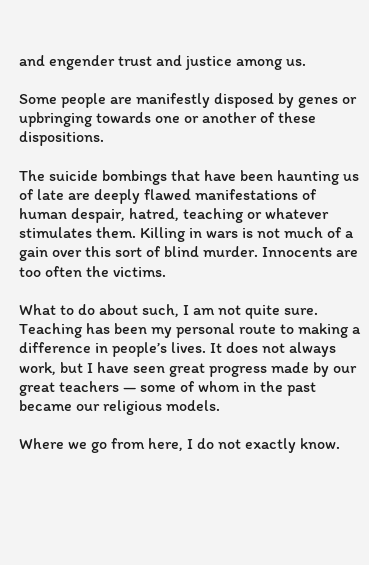and engender trust and justice among us.

Some people are manifestly disposed by genes or upbringing towards one or another of these dispositions.

The suicide bombings that have been haunting us of late are deeply flawed manifestations of human despair, hatred, teaching or whatever stimulates them. Killing in wars is not much of a gain over this sort of blind murder. Innocents are too often the victims.

What to do about such, I am not quite sure. Teaching has been my personal route to making a difference in people’s lives. It does not always work, but I have seen great progress made by our great teachers — some of whom in the past became our religious models.

Where we go from here, I do not exactly know.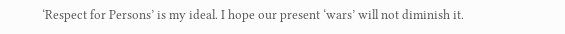‘Respect for Persons’ is my ideal. I hope our present ‘wars’ will not diminish it.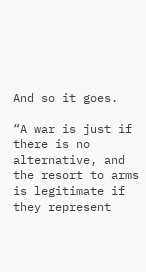And so it goes.

“A war is just if there is no alternative, and the resort to arms is legitimate if they represent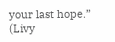your last hope.” (Livy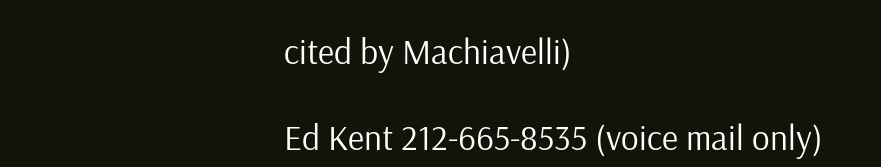cited by Machiavelli)

Ed Kent 212-665-8535 (voice mail only)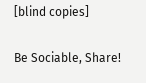[blind copies]

Be Sociable, Share!